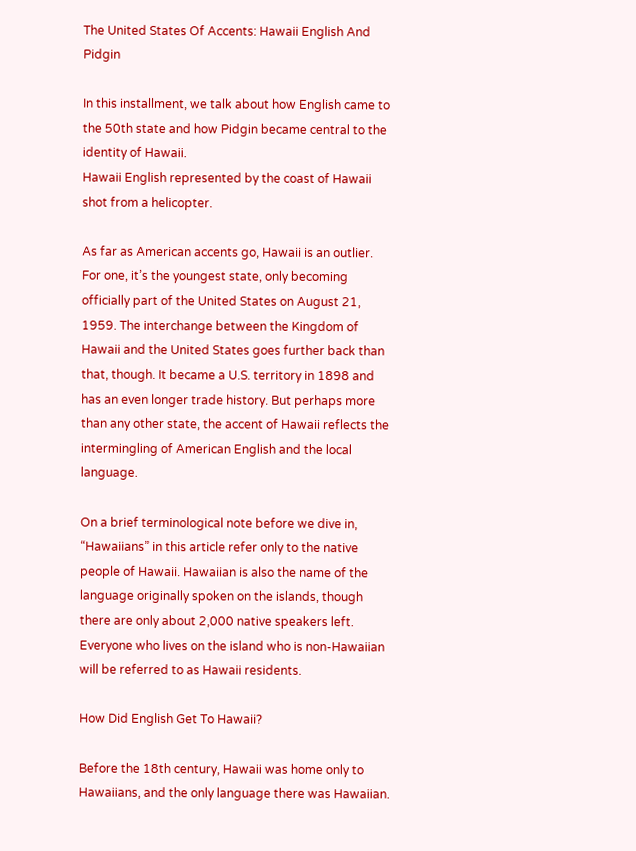The United States Of Accents: Hawaii English And Pidgin

In this installment, we talk about how English came to the 50th state and how Pidgin became central to the identity of Hawaii.
Hawaii English represented by the coast of Hawaii shot from a helicopter.

As far as American accents go, Hawaii is an outlier. For one, it’s the youngest state, only becoming officially part of the United States on August 21, 1959. The interchange between the Kingdom of Hawaii and the United States goes further back than that, though. It became a U.S. territory in 1898 and has an even longer trade history. But perhaps more than any other state, the accent of Hawaii reflects the intermingling of American English and the local language.

On a brief terminological note before we dive in, “Hawaiians” in this article refer only to the native people of Hawaii. Hawaiian is also the name of the language originally spoken on the islands, though there are only about 2,000 native speakers left. Everyone who lives on the island who is non-Hawaiian will be referred to as Hawaii residents.

How Did English Get To Hawaii?

Before the 18th century, Hawaii was home only to Hawaiians, and the only language there was Hawaiian.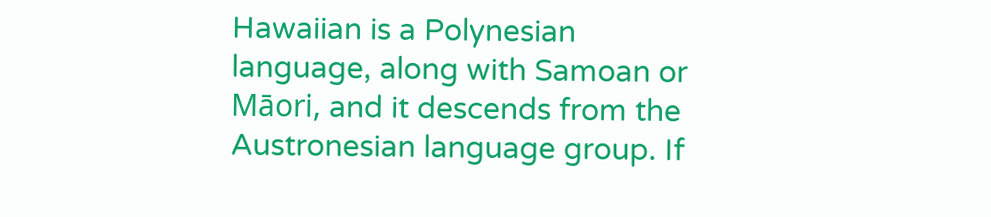Hawaiian is a Polynesian language, along with Samoan or Māori, and it descends from the Austronesian language group. If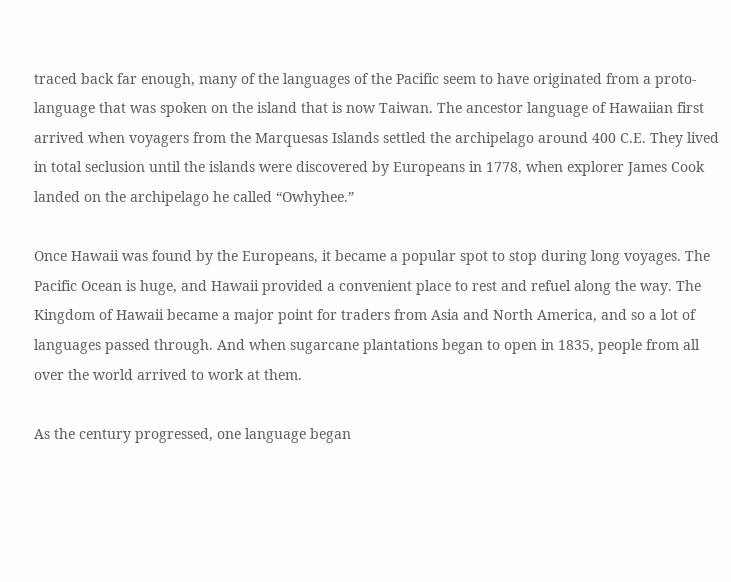traced back far enough, many of the languages of the Pacific seem to have originated from a proto-language that was spoken on the island that is now Taiwan. The ancestor language of Hawaiian first arrived when voyagers from the Marquesas Islands settled the archipelago around 400 C.E. They lived in total seclusion until the islands were discovered by Europeans in 1778, when explorer James Cook landed on the archipelago he called “Owhyhee.”

Once Hawaii was found by the Europeans, it became a popular spot to stop during long voyages. The Pacific Ocean is huge, and Hawaii provided a convenient place to rest and refuel along the way. The Kingdom of Hawaii became a major point for traders from Asia and North America, and so a lot of languages passed through. And when sugarcane plantations began to open in 1835, people from all over the world arrived to work at them.

As the century progressed, one language began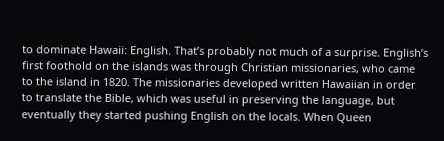to dominate Hawaii: English. That’s probably not much of a surprise. English’s first foothold on the islands was through Christian missionaries, who came to the island in 1820. The missionaries developed written Hawaiian in order to translate the Bible, which was useful in preserving the language, but eventually they started pushing English on the locals. When Queen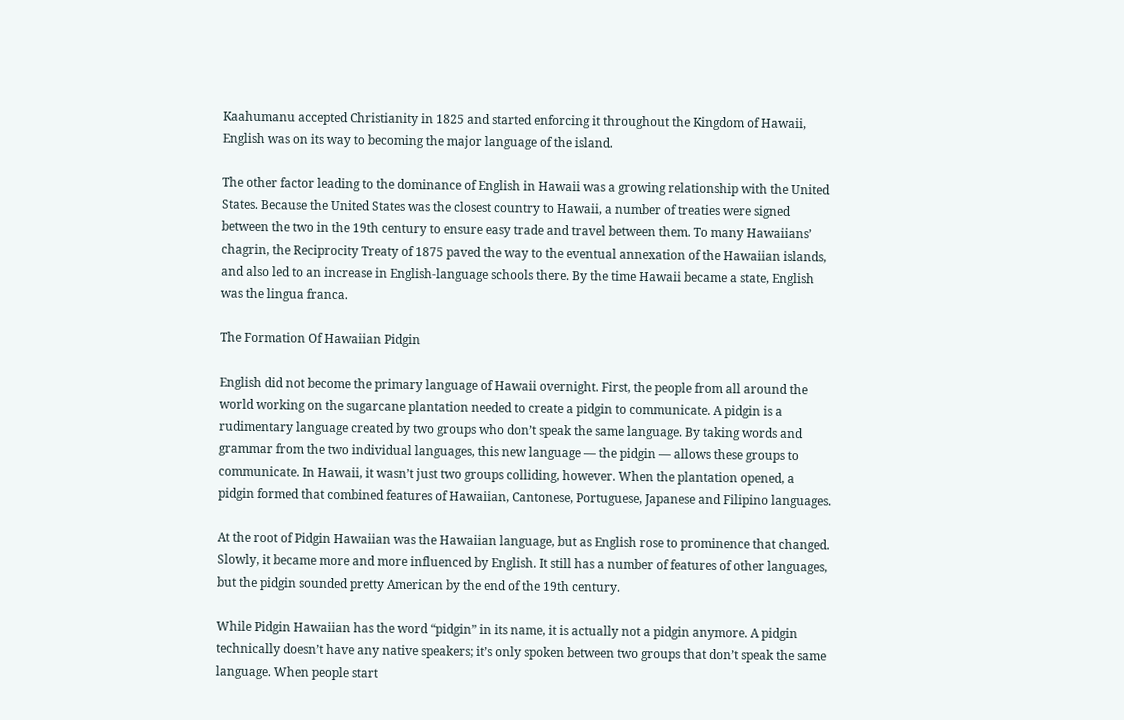Kaahumanu accepted Christianity in 1825 and started enforcing it throughout the Kingdom of Hawaii, English was on its way to becoming the major language of the island.

The other factor leading to the dominance of English in Hawaii was a growing relationship with the United States. Because the United States was the closest country to Hawaii, a number of treaties were signed between the two in the 19th century to ensure easy trade and travel between them. To many Hawaiians’ chagrin, the Reciprocity Treaty of 1875 paved the way to the eventual annexation of the Hawaiian islands, and also led to an increase in English-language schools there. By the time Hawaii became a state, English was the lingua franca.

The Formation Of Hawaiian Pidgin

English did not become the primary language of Hawaii overnight. First, the people from all around the world working on the sugarcane plantation needed to create a pidgin to communicate. A pidgin is a rudimentary language created by two groups who don’t speak the same language. By taking words and grammar from the two individual languages, this new language — the pidgin — allows these groups to communicate. In Hawaii, it wasn’t just two groups colliding, however. When the plantation opened, a pidgin formed that combined features of Hawaiian, Cantonese, Portuguese, Japanese and Filipino languages.

At the root of Pidgin Hawaiian was the Hawaiian language, but as English rose to prominence that changed. Slowly, it became more and more influenced by English. It still has a number of features of other languages, but the pidgin sounded pretty American by the end of the 19th century.

While Pidgin Hawaiian has the word “pidgin” in its name, it is actually not a pidgin anymore. A pidgin technically doesn’t have any native speakers; it’s only spoken between two groups that don’t speak the same language. When people start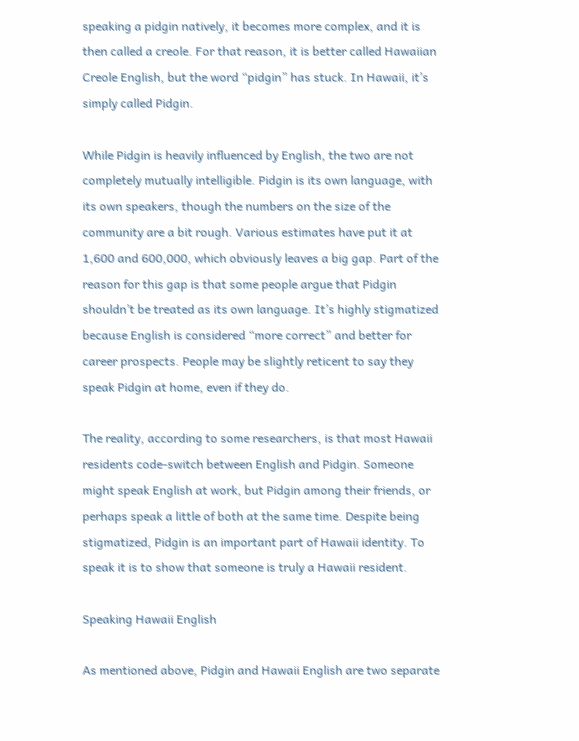speaking a pidgin natively, it becomes more complex, and it is then called a creole. For that reason, it is better called Hawaiian Creole English, but the word “pidgin” has stuck. In Hawaii, it’s simply called Pidgin.

While Pidgin is heavily influenced by English, the two are not completely mutually intelligible. Pidgin is its own language, with its own speakers, though the numbers on the size of the community are a bit rough. Various estimates have put it at 1,600 and 600,000, which obviously leaves a big gap. Part of the reason for this gap is that some people argue that Pidgin shouldn’t be treated as its own language. It’s highly stigmatized because English is considered “more correct” and better for career prospects. People may be slightly reticent to say they speak Pidgin at home, even if they do.

The reality, according to some researchers, is that most Hawaii residents code-switch between English and Pidgin. Someone might speak English at work, but Pidgin among their friends, or perhaps speak a little of both at the same time. Despite being stigmatized, Pidgin is an important part of Hawaii identity. To speak it is to show that someone is truly a Hawaii resident.

Speaking Hawaii English

As mentioned above, Pidgin and Hawaii English are two separate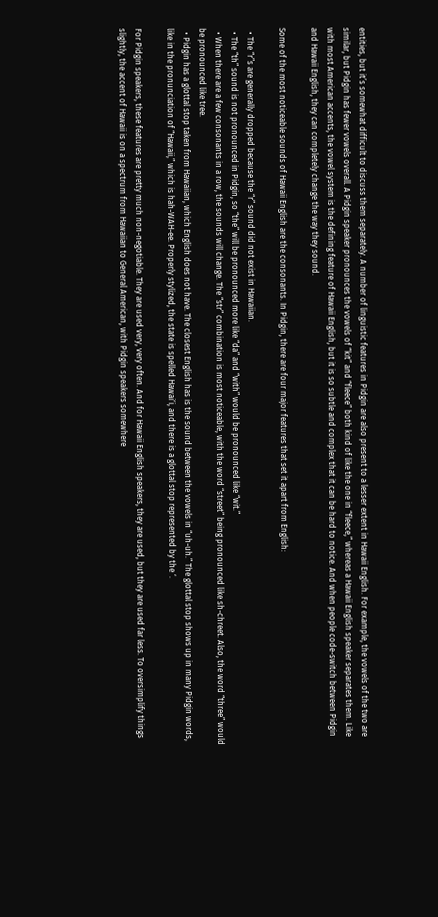entities, but it’s somewhat difficult to discuss them separately. A number of linguistic features in Pidgin are also present to a lesser extent in Hawaii English. For example, the vowels of the two are similar, but Pidgin has fewer vowels overall. A Pidgin speaker pronounces the vowels of “kit” and “fleece” both kind of like the one in “fleece,” whereas a Hawaii English speaker separates them. Like with most American accents, the vowel system is the defining feature of Hawaii English, but it is so subtle and complex that it can be hard to notice. And when people code-switch between Pidgin and Hawaii English, they can completely change the way they sound.

Some of the most noticeable sounds of Hawaii English are the consonants. In Pidgin, there are four major features that set it apart from English:

  • The “r”s are generally dropped because the “r” sound did not exist in Hawaiian.
  • The “th” sound is not pronounced in Pidgin, so “the” will be pronounced more like “da” and “with” would be pronounced like “wit.”
  • When there are a few consonants in a row, the sounds will change. The “str” combination is most noticeable, with the word “street” being pronounced like sh-chreet. Also, the word “three” would be pronounced like tree.
  • Pidgin has a glottal stop taken from Hawaiian, which English does not have. The closest English has is the sound between the vowels in “uh-uh.” The glottal stop shows up in many Pidgin words, like in the pronunciation of “Hawaii,” which is hah-WAH-ee. Properly stylized, the state is spelled Hawai‘i, and there is a glottal stop represented by the ‘.

For Pidgin speakers, these features are pretty much non-negotiable. They are used very, very often. And for Hawaii English speakers, they are used, but they are used far less. To oversimplify things slightly, the accent of Hawaii is on a spectrum from Hawaiian to General American, with Pidgin speakers somewhere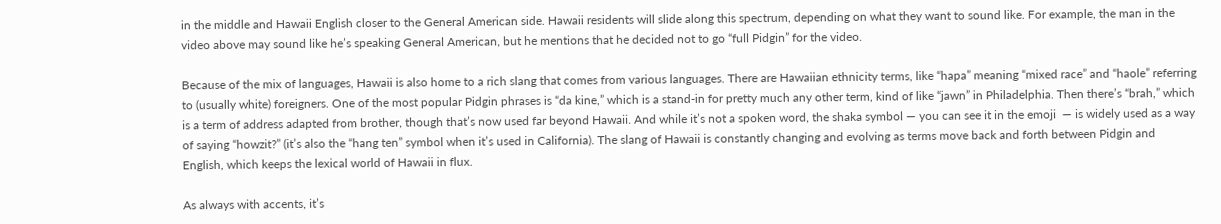in the middle and Hawaii English closer to the General American side. Hawaii residents will slide along this spectrum, depending on what they want to sound like. For example, the man in the video above may sound like he’s speaking General American, but he mentions that he decided not to go “full Pidgin” for the video.

Because of the mix of languages, Hawaii is also home to a rich slang that comes from various languages. There are Hawaiian ethnicity terms, like “hapa” meaning “mixed race” and “haole” referring to (usually white) foreigners. One of the most popular Pidgin phrases is “da kine,” which is a stand-in for pretty much any other term, kind of like “jawn” in Philadelphia. Then there’s “brah,” which is a term of address adapted from brother, though that’s now used far beyond Hawaii. And while it’s not a spoken word, the shaka symbol — you can see it in the emoji  — is widely used as a way of saying “howzit?” (it’s also the “hang ten” symbol when it’s used in California). The slang of Hawaii is constantly changing and evolving as terms move back and forth between Pidgin and English, which keeps the lexical world of Hawaii in flux.

As always with accents, it’s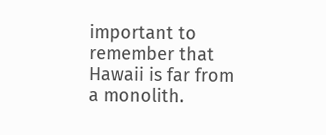important to remember that Hawaii is far from a monolith.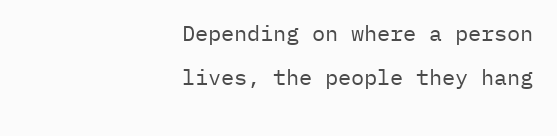Depending on where a person lives, the people they hang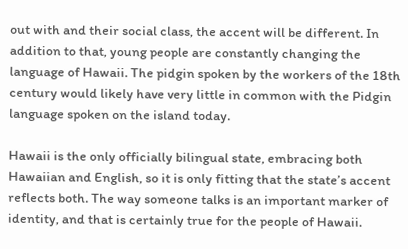out with and their social class, the accent will be different. In addition to that, young people are constantly changing the language of Hawaii. The pidgin spoken by the workers of the 18th century would likely have very little in common with the Pidgin language spoken on the island today.

Hawaii is the only officially bilingual state, embracing both Hawaiian and English, so it is only fitting that the state’s accent reflects both. The way someone talks is an important marker of identity, and that is certainly true for the people of Hawaii.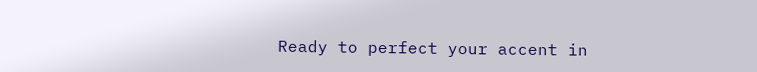Ready to perfect your accent in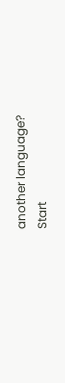another language?
Start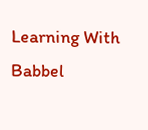Learning With Babbel